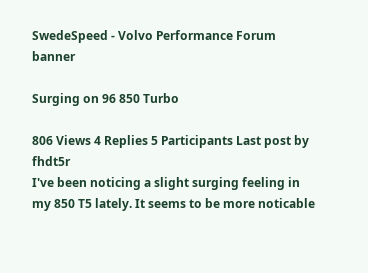SwedeSpeed - Volvo Performance Forum banner

Surging on 96 850 Turbo

806 Views 4 Replies 5 Participants Last post by  fhdt5r
I've been noticing a slight surging feeling in my 850 T5 lately. It seems to be more noticable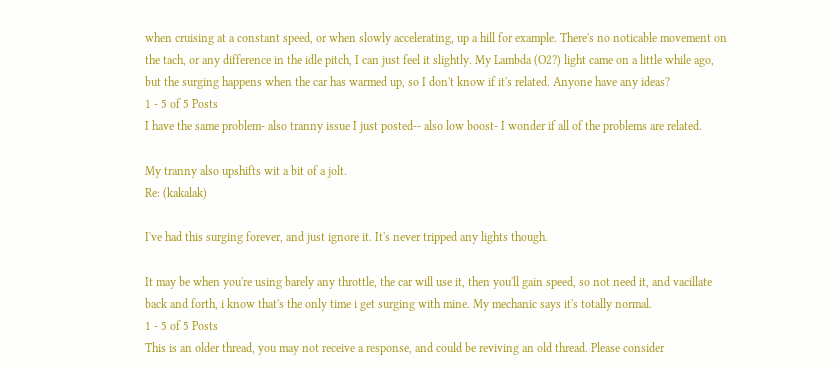when cruising at a constant speed, or when slowly accelerating, up a hill for example. There's no noticable movement on the tach, or any difference in the idle pitch, I can just feel it slightly. My Lambda (O2?) light came on a little while ago, but the surging happens when the car has warmed up, so I don't know if it's related. Anyone have any ideas?
1 - 5 of 5 Posts
I have the same problem- also tranny issue I just posted-- also low boost- I wonder if all of the problems are related.

My tranny also upshifts wit a bit of a jolt.
Re: (kakalak)

I've had this surging forever, and just ignore it. It's never tripped any lights though.

It may be when you're using barely any throttle, the car will use it, then you'll gain speed, so not need it, and vacillate back and forth, i know that's the only time i get surging with mine. My mechanic says it's totally normal.
1 - 5 of 5 Posts
This is an older thread, you may not receive a response, and could be reviving an old thread. Please consider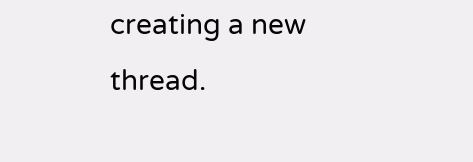creating a new thread.